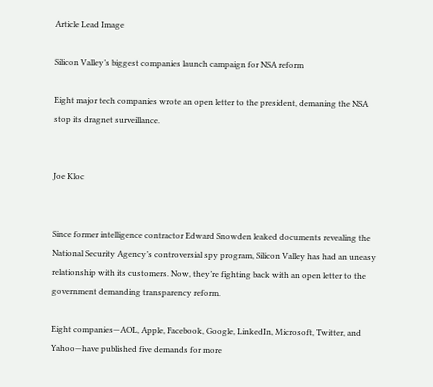Article Lead Image

Silicon Valley’s biggest companies launch campaign for NSA reform

Eight major tech companies wrote an open letter to the president, demaning the NSA stop its dragnet surveillance.


Joe Kloc


Since former intelligence contractor Edward Snowden leaked documents revealing the National Security Agency’s controversial spy program, Silicon Valley has had an uneasy relationship with its customers. Now, they’re fighting back with an open letter to the government demanding transparency reform.

Eight companies—AOL, Apple, Facebook, Google, LinkedIn, Microsoft, Twitter, and Yahoo—have published five demands for more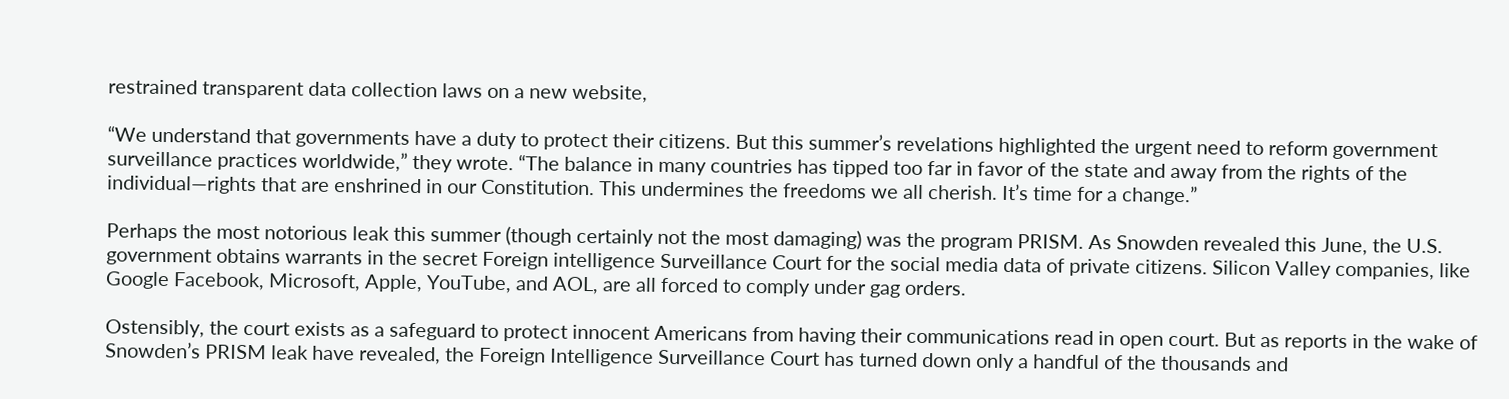restrained transparent data collection laws on a new website,

“We understand that governments have a duty to protect their citizens. But this summer’s revelations highlighted the urgent need to reform government surveillance practices worldwide,” they wrote. “The balance in many countries has tipped too far in favor of the state and away from the rights of the individual—rights that are enshrined in our Constitution. This undermines the freedoms we all cherish. It’s time for a change.”

Perhaps the most notorious leak this summer (though certainly not the most damaging) was the program PRISM. As Snowden revealed this June, the U.S. government obtains warrants in the secret Foreign intelligence Surveillance Court for the social media data of private citizens. Silicon Valley companies, like Google Facebook, Microsoft, Apple, YouTube, and AOL, are all forced to comply under gag orders.

Ostensibly, the court exists as a safeguard to protect innocent Americans from having their communications read in open court. But as reports in the wake of Snowden’s PRISM leak have revealed, the Foreign Intelligence Surveillance Court has turned down only a handful of the thousands and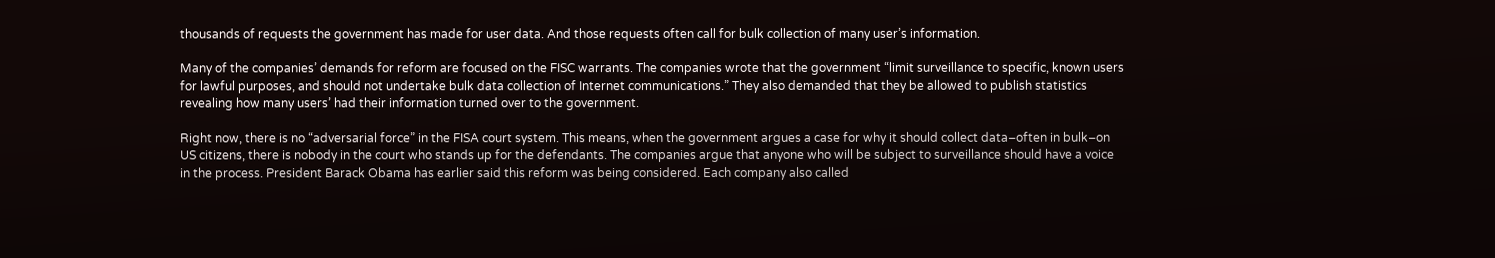thousands of requests the government has made for user data. And those requests often call for bulk collection of many user’s information.

Many of the companies’ demands for reform are focused on the FISC warrants. The companies wrote that the government “limit surveillance to specific, known users for lawful purposes, and should not undertake bulk data collection of Internet communications.” They also demanded that they be allowed to publish statistics revealing how many users’ had their information turned over to the government.

Right now, there is no “adversarial force” in the FISA court system. This means, when the government argues a case for why it should collect data–often in bulk–on US citizens, there is nobody in the court who stands up for the defendants. The companies argue that anyone who will be subject to surveillance should have a voice in the process. President Barack Obama has earlier said this reform was being considered. Each company also called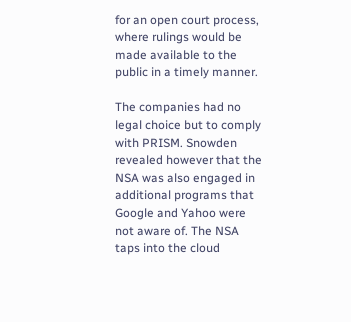for an open court process, where rulings would be made available to the public in a timely manner.

The companies had no legal choice but to comply with PRISM. Snowden revealed however that the NSA was also engaged in additional programs that Google and Yahoo were not aware of. The NSA taps into the cloud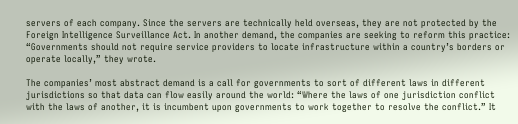servers of each company. Since the servers are technically held overseas, they are not protected by the Foreign Intelligence Surveillance Act. In another demand, the companies are seeking to reform this practice: “Governments should not require service providers to locate infrastructure within a country’s borders or operate locally,” they wrote.

The companies’ most abstract demand is a call for governments to sort of different laws in different jurisdictions so that data can flow easily around the world: “Where the laws of one jurisdiction conflict with the laws of another, it is incumbent upon governments to work together to resolve the conflict.” It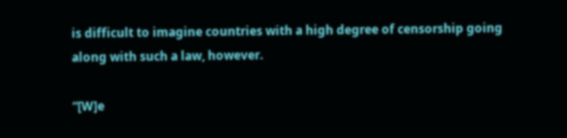is difficult to imagine countries with a high degree of censorship going along with such a law, however.

“[W]e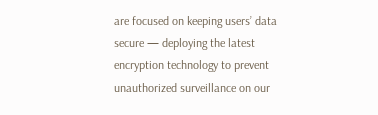are focused on keeping users’ data secure — deploying the latest encryption technology to prevent unauthorized surveillance on our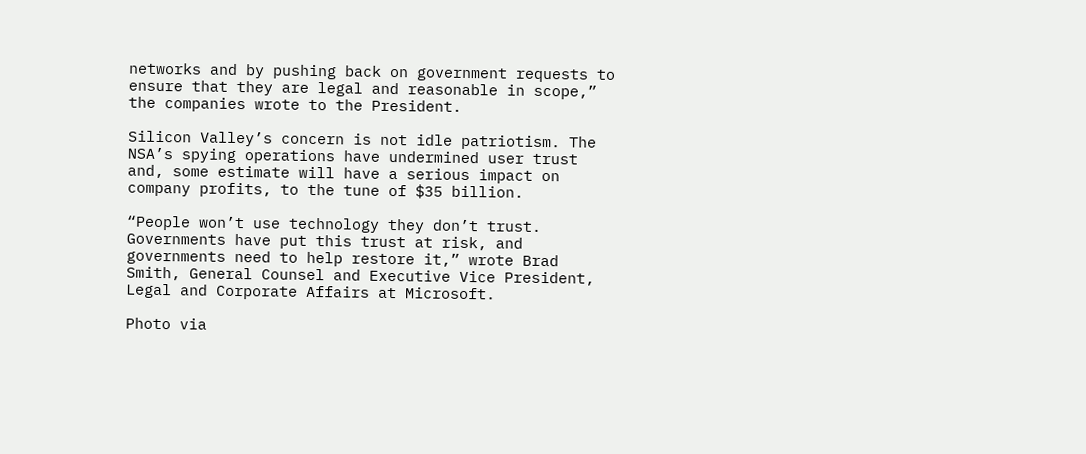networks and by pushing back on government requests to ensure that they are legal and reasonable in scope,” the companies wrote to the President.

Silicon Valley’s concern is not idle patriotism. The NSA’s spying operations have undermined user trust and, some estimate will have a serious impact on company profits, to the tune of $35 billion.

“People won’t use technology they don’t trust. Governments have put this trust at risk, and governments need to help restore it,” wrote Brad Smith, General Counsel and Executive Vice President, Legal and Corporate Affairs at Microsoft.

Photo via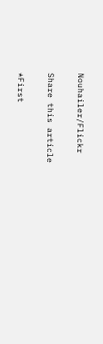Nouhailer/Flickr

Share this article

*First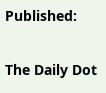Published:

The Daily Dot